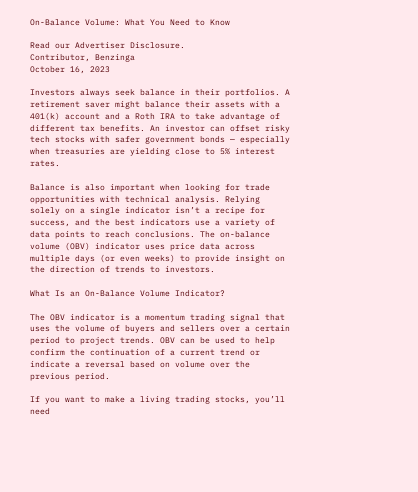On-Balance Volume: What You Need to Know

Read our Advertiser Disclosure.
Contributor, Benzinga
October 16, 2023

Investors always seek balance in their portfolios. A retirement saver might balance their assets with a 401(k) account and a Roth IRA to take advantage of different tax benefits. An investor can offset risky tech stocks with safer government bonds — especially when treasuries are yielding close to 5% interest rates.

Balance is also important when looking for trade opportunities with technical analysis. Relying solely on a single indicator isn’t a recipe for success, and the best indicators use a variety of data points to reach conclusions. The on-balance volume (OBV) indicator uses price data across multiple days (or even weeks) to provide insight on the direction of trends to investors.

What Is an On-Balance Volume Indicator?

The OBV indicator is a momentum trading signal that uses the volume of buyers and sellers over a certain period to project trends. OBV can be used to help confirm the continuation of a current trend or indicate a reversal based on volume over the previous period.

If you want to make a living trading stocks, you’ll need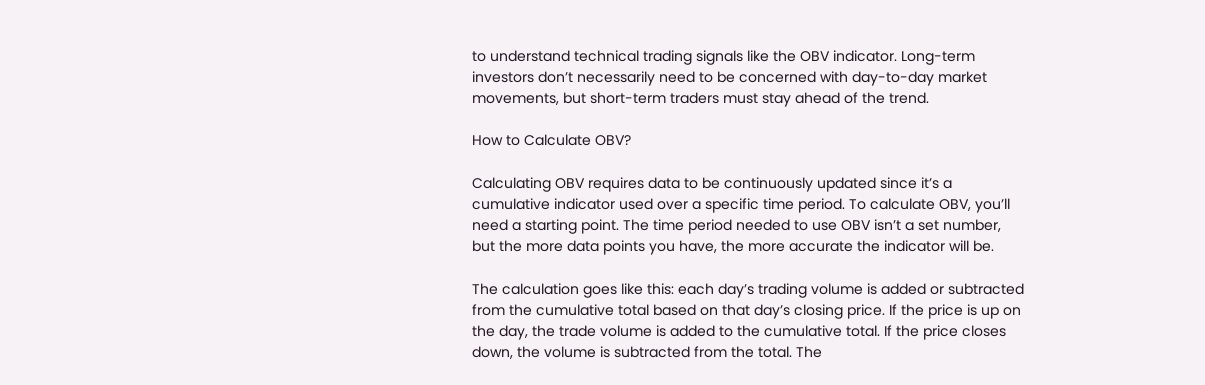to understand technical trading signals like the OBV indicator. Long-term investors don’t necessarily need to be concerned with day-to-day market movements, but short-term traders must stay ahead of the trend.

How to Calculate OBV?

Calculating OBV requires data to be continuously updated since it’s a cumulative indicator used over a specific time period. To calculate OBV, you’ll need a starting point. The time period needed to use OBV isn’t a set number, but the more data points you have, the more accurate the indicator will be.

The calculation goes like this: each day’s trading volume is added or subtracted from the cumulative total based on that day’s closing price. If the price is up on the day, the trade volume is added to the cumulative total. If the price closes down, the volume is subtracted from the total. The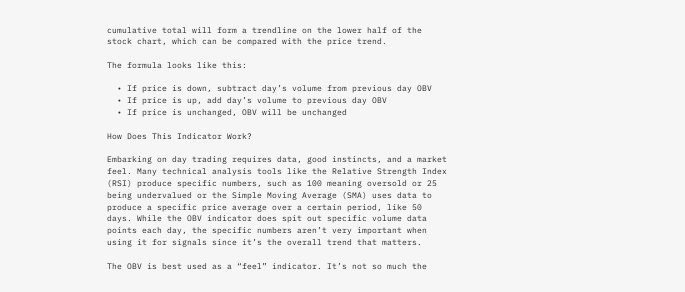cumulative total will form a trendline on the lower half of the stock chart, which can be compared with the price trend.

The formula looks like this:

  • If price is down, subtract day’s volume from previous day OBV
  • If price is up, add day’s volume to previous day OBV
  • If price is unchanged, OBV will be unchanged

How Does This Indicator Work?

Embarking on day trading requires data, good instincts, and a market feel. Many technical analysis tools like the Relative Strength Index (RSI) produce specific numbers, such as 100 meaning oversold or 25 being undervalued or the Simple Moving Average (SMA) uses data to produce a specific price average over a certain period, like 50 days. While the OBV indicator does spit out specific volume data points each day, the specific numbers aren’t very important when using it for signals since it’s the overall trend that matters.

The OBV is best used as a “feel” indicator. It’s not so much the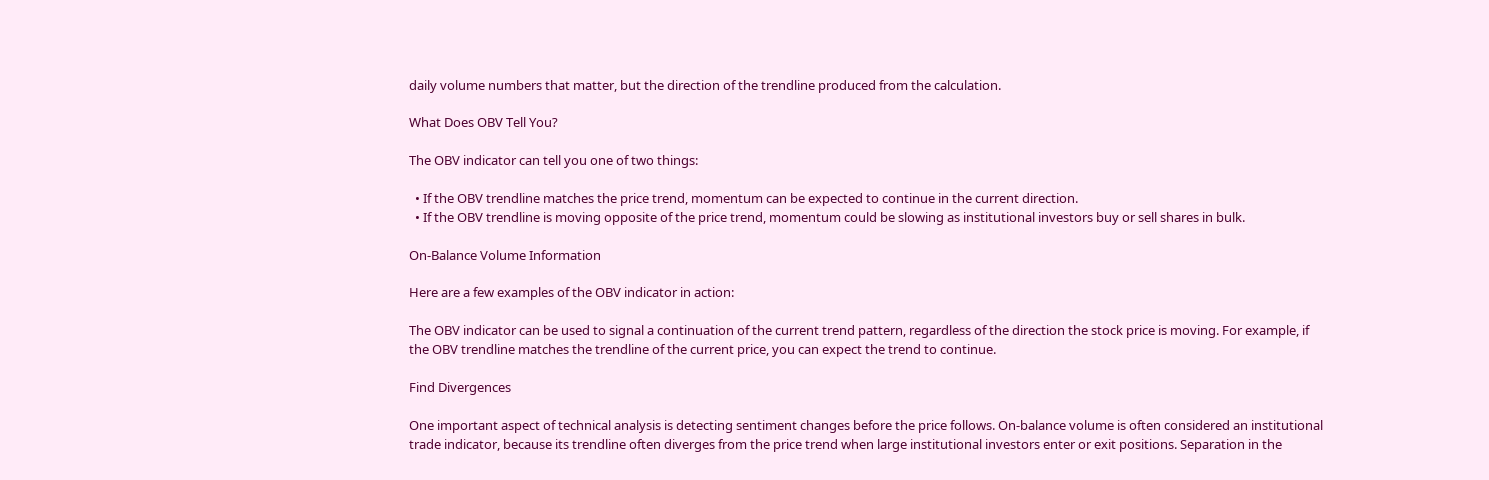daily volume numbers that matter, but the direction of the trendline produced from the calculation.

What Does OBV Tell You?

The OBV indicator can tell you one of two things:

  • If the OBV trendline matches the price trend, momentum can be expected to continue in the current direction.
  • If the OBV trendline is moving opposite of the price trend, momentum could be slowing as institutional investors buy or sell shares in bulk.

On-Balance Volume Information

Here are a few examples of the OBV indicator in action:

The OBV indicator can be used to signal a continuation of the current trend pattern, regardless of the direction the stock price is moving. For example, if the OBV trendline matches the trendline of the current price, you can expect the trend to continue.

Find Divergences

One important aspect of technical analysis is detecting sentiment changes before the price follows. On-balance volume is often considered an institutional trade indicator, because its trendline often diverges from the price trend when large institutional investors enter or exit positions. Separation in the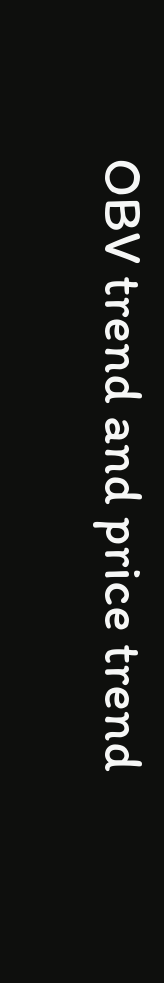OBV trend and price trend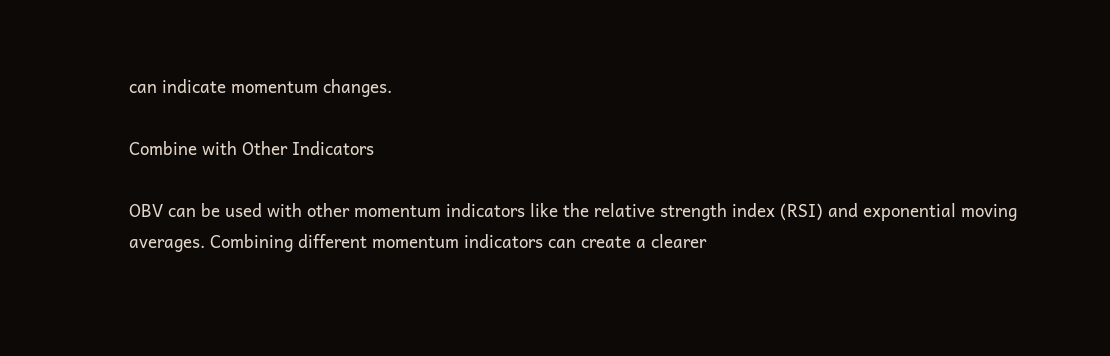can indicate momentum changes.

Combine with Other Indicators

OBV can be used with other momentum indicators like the relative strength index (RSI) and exponential moving averages. Combining different momentum indicators can create a clearer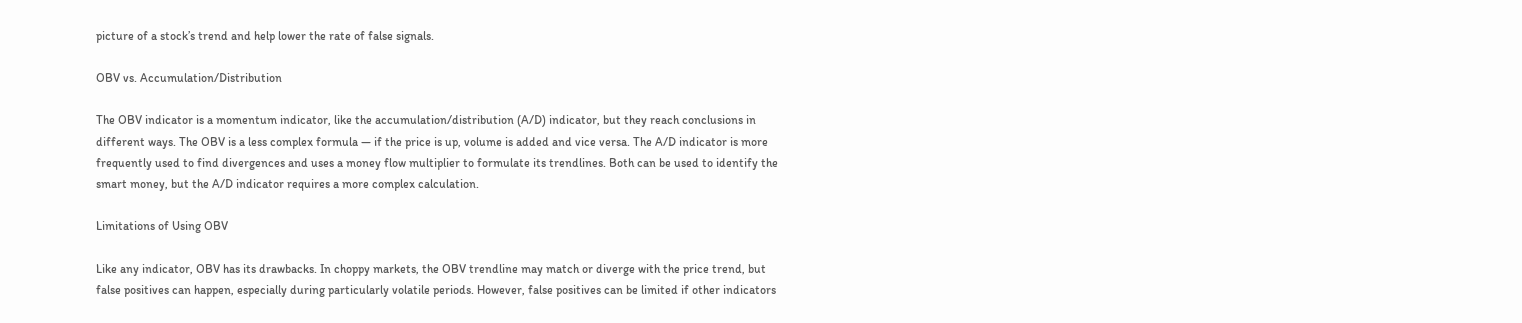picture of a stock’s trend and help lower the rate of false signals.

OBV vs. Accumulation/Distribution

The OBV indicator is a momentum indicator, like the accumulation/distribution (A/D) indicator, but they reach conclusions in different ways. The OBV is a less complex formula — if the price is up, volume is added and vice versa. The A/D indicator is more frequently used to find divergences and uses a money flow multiplier to formulate its trendlines. Both can be used to identify the smart money, but the A/D indicator requires a more complex calculation.

Limitations of Using OBV

Like any indicator, OBV has its drawbacks. In choppy markets, the OBV trendline may match or diverge with the price trend, but false positives can happen, especially during particularly volatile periods. However, false positives can be limited if other indicators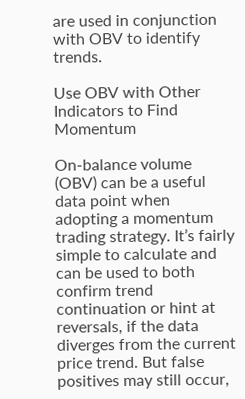are used in conjunction with OBV to identify trends.

Use OBV with Other Indicators to Find Momentum

On-balance volume (OBV) can be a useful data point when adopting a momentum trading strategy. It’s fairly simple to calculate and can be used to both confirm trend continuation or hint at reversals, if the data diverges from the current price trend. But false positives may still occur,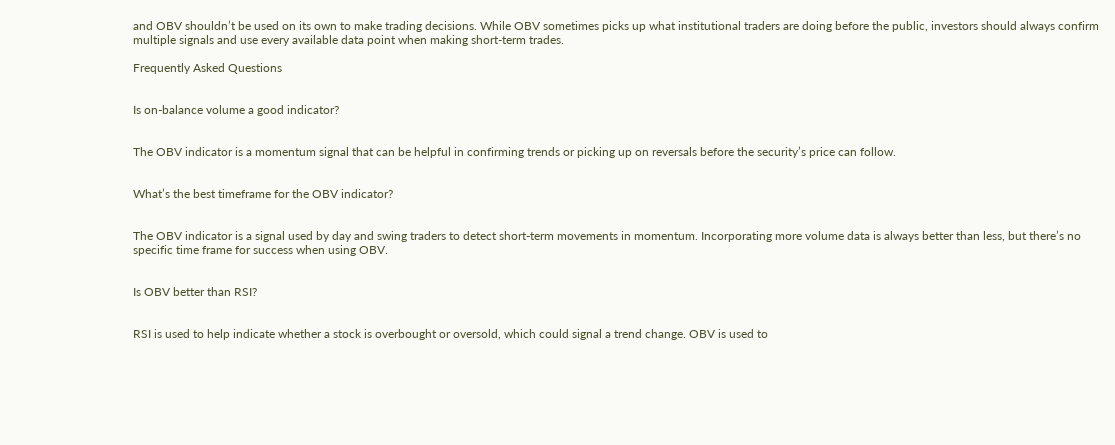and OBV shouldn’t be used on its own to make trading decisions. While OBV sometimes picks up what institutional traders are doing before the public, investors should always confirm multiple signals and use every available data point when making short-term trades.

Frequently Asked Questions


Is on-balance volume a good indicator?


The OBV indicator is a momentum signal that can be helpful in confirming trends or picking up on reversals before the security’s price can follow.


What’s the best timeframe for the OBV indicator?


The OBV indicator is a signal used by day and swing traders to detect short-term movements in momentum. Incorporating more volume data is always better than less, but there’s no specific time frame for success when using OBV.


Is OBV better than RSI?


RSI is used to help indicate whether a stock is overbought or oversold, which could signal a trend change. OBV is used to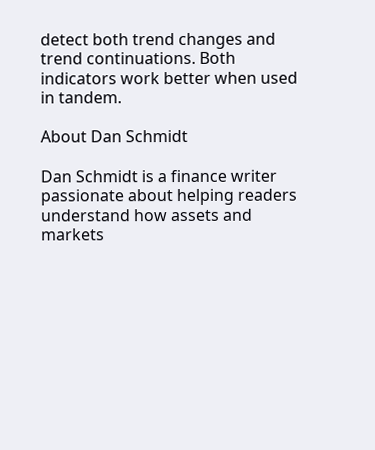detect both trend changes and trend continuations. Both indicators work better when used in tandem.

About Dan Schmidt

Dan Schmidt is a finance writer passionate about helping readers understand how assets and markets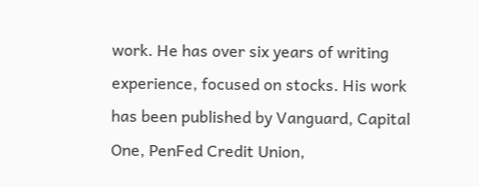work. He has over six years of writing experience, focused on stocks. His work has been published by Vanguard, Capital One, PenFed Credit Union,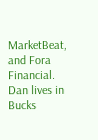MarketBeat, and Fora Financial. Dan lives in Bucks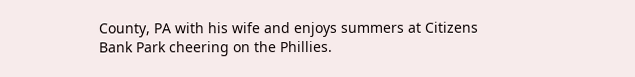County, PA with his wife and enjoys summers at Citizens Bank Park cheering on the Phillies.